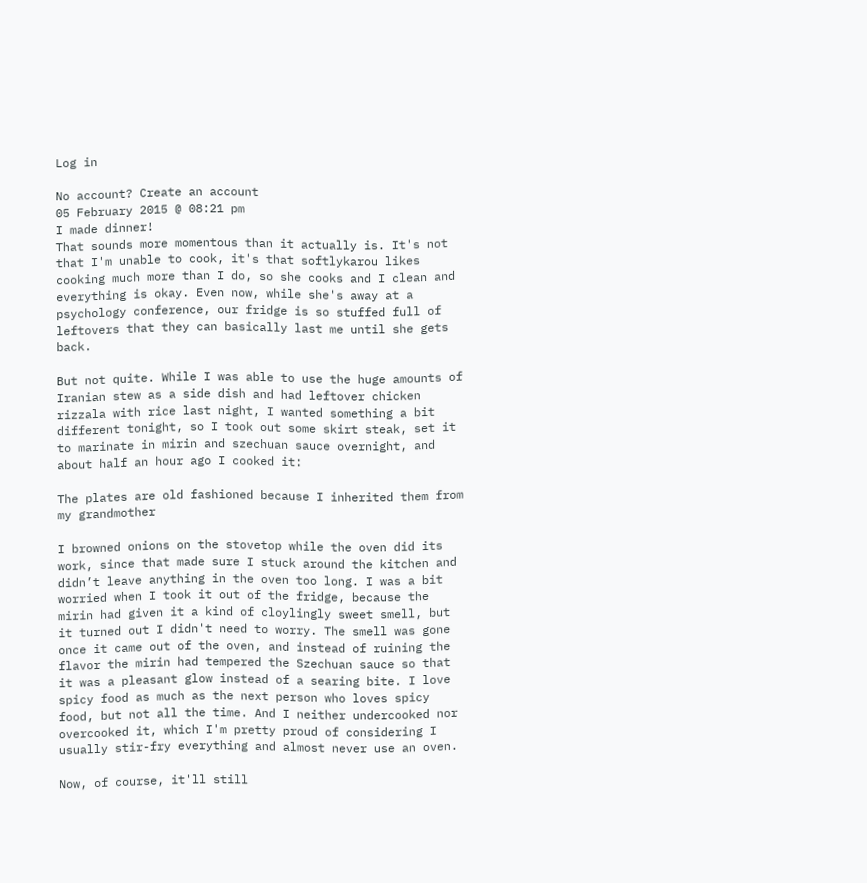Log in

No account? Create an account
05 February 2015 @ 08:21 pm
I made dinner!
That sounds more momentous than it actually is. It's not that I'm unable to cook, it's that softlykarou likes cooking much more than I do, so she cooks and I clean and everything is okay. Even now, while she's away at a psychology conference, our fridge is so stuffed full of leftovers that they can basically last me until she gets back.

But not quite. While I was able to use the huge amounts of Iranian stew as a side dish and had leftover chicken rizzala with rice last night, I wanted something a bit different tonight, so I took out some skirt steak, set it to marinate in mirin and szechuan sauce overnight, and about half an hour ago I cooked it:

The plates are old fashioned because I inherited them from my grandmother

I browned onions on the stovetop while the oven did its work, since that made sure I stuck around the kitchen and didn’t leave anything in the oven too long. I was a bit worried when I took it out of the fridge, because the mirin had given it a kind of cloylingly sweet smell, but it turned out I didn't need to worry. The smell was gone once it came out of the oven, and instead of ruining the flavor the mirin had tempered the Szechuan sauce so that it was a pleasant glow instead of a searing bite. I love spicy food as much as the next person who loves spicy food, but not all the time. And I neither undercooked nor overcooked it, which I'm pretty proud of considering I usually stir-fry everything and almost never use an oven.

Now, of course, it'll still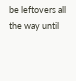be leftovers all the way until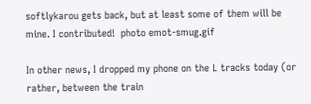softlykarou gets back, but at least some of them will be mine. I contributed!  photo emot-smug.gif

In other news, I dropped my phone on the L tracks today (or rather, between the train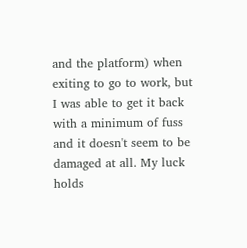and the platform) when exiting to go to work, but I was able to get it back with a minimum of fuss and it doesn't seem to be damaged at all. My luck holds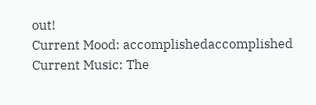out!
Current Mood: accomplishedaccomplished
Current Music: The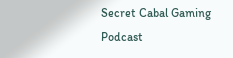Secret Cabal Gaming Podcast